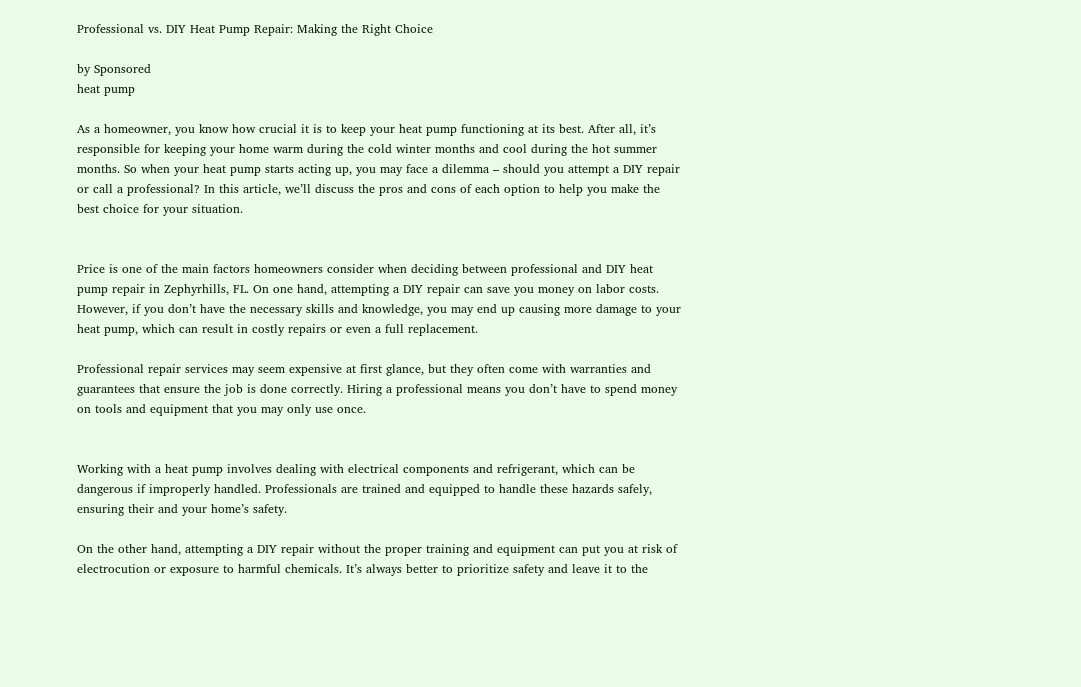Professional vs. DIY Heat Pump Repair: Making the Right Choice

by Sponsored
heat pump

As a homeowner, you know how crucial it is to keep your heat pump functioning at its best. After all, it’s responsible for keeping your home warm during the cold winter months and cool during the hot summer months. So when your heat pump starts acting up, you may face a dilemma – should you attempt a DIY repair or call a professional? In this article, we’ll discuss the pros and cons of each option to help you make the best choice for your situation.


Price is one of the main factors homeowners consider when deciding between professional and DIY heat pump repair in Zephyrhills, FL. On one hand, attempting a DIY repair can save you money on labor costs. However, if you don’t have the necessary skills and knowledge, you may end up causing more damage to your heat pump, which can result in costly repairs or even a full replacement.

Professional repair services may seem expensive at first glance, but they often come with warranties and guarantees that ensure the job is done correctly. Hiring a professional means you don’t have to spend money on tools and equipment that you may only use once.


Working with a heat pump involves dealing with electrical components and refrigerant, which can be dangerous if improperly handled. Professionals are trained and equipped to handle these hazards safely, ensuring their and your home’s safety.

On the other hand, attempting a DIY repair without the proper training and equipment can put you at risk of electrocution or exposure to harmful chemicals. It’s always better to prioritize safety and leave it to the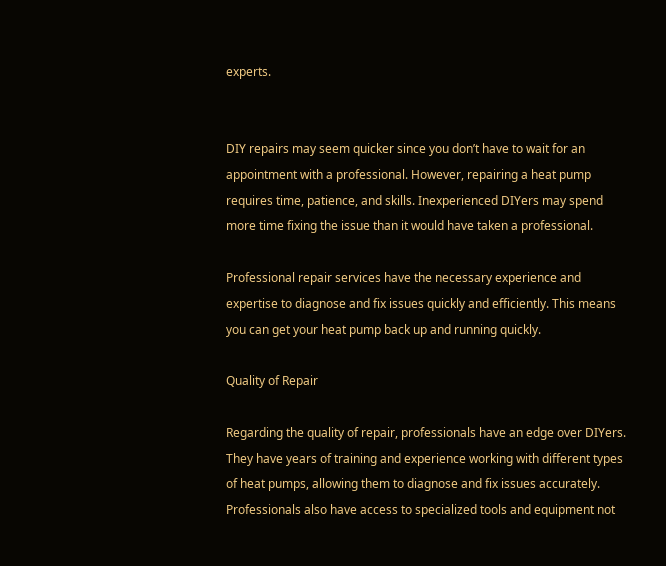experts.


DIY repairs may seem quicker since you don’t have to wait for an appointment with a professional. However, repairing a heat pump requires time, patience, and skills. Inexperienced DIYers may spend more time fixing the issue than it would have taken a professional.

Professional repair services have the necessary experience and expertise to diagnose and fix issues quickly and efficiently. This means you can get your heat pump back up and running quickly.

Quality of Repair

Regarding the quality of repair, professionals have an edge over DIYers. They have years of training and experience working with different types of heat pumps, allowing them to diagnose and fix issues accurately. Professionals also have access to specialized tools and equipment not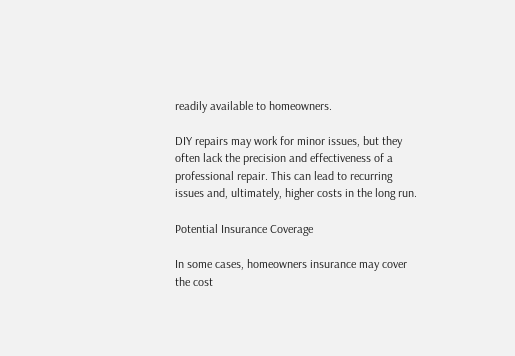readily available to homeowners.

DIY repairs may work for minor issues, but they often lack the precision and effectiveness of a professional repair. This can lead to recurring issues and, ultimately, higher costs in the long run.

Potential Insurance Coverage

In some cases, homeowners insurance may cover the cost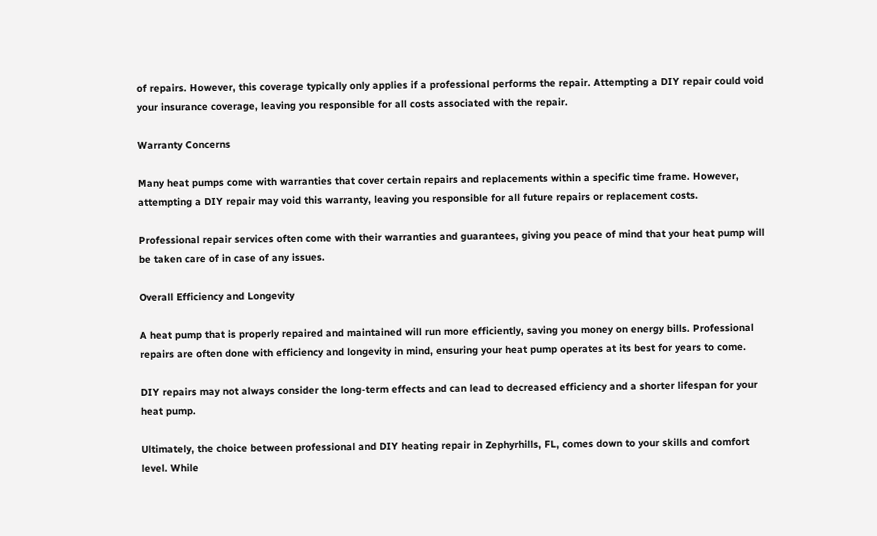of repairs. However, this coverage typically only applies if a professional performs the repair. Attempting a DIY repair could void your insurance coverage, leaving you responsible for all costs associated with the repair.

Warranty Concerns

Many heat pumps come with warranties that cover certain repairs and replacements within a specific time frame. However, attempting a DIY repair may void this warranty, leaving you responsible for all future repairs or replacement costs.

Professional repair services often come with their warranties and guarantees, giving you peace of mind that your heat pump will be taken care of in case of any issues.

Overall Efficiency and Longevity

A heat pump that is properly repaired and maintained will run more efficiently, saving you money on energy bills. Professional repairs are often done with efficiency and longevity in mind, ensuring your heat pump operates at its best for years to come.

DIY repairs may not always consider the long-term effects and can lead to decreased efficiency and a shorter lifespan for your heat pump.

Ultimately, the choice between professional and DIY heating repair in Zephyrhills, FL, comes down to your skills and comfort level. While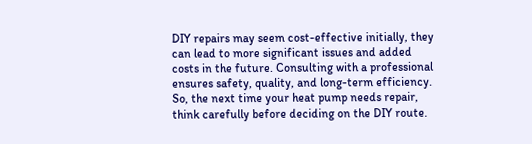DIY repairs may seem cost-effective initially, they can lead to more significant issues and added costs in the future. Consulting with a professional ensures safety, quality, and long-term efficiency. So, the next time your heat pump needs repair, think carefully before deciding on the DIY route.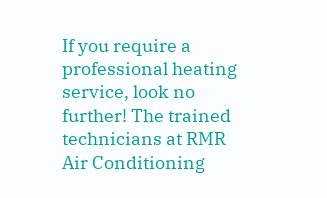If you require a professional heating service, look no further! The trained technicians at RMR Air Conditioning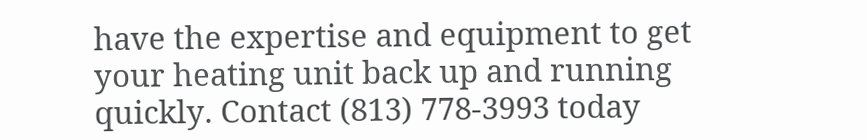have the expertise and equipment to get your heating unit back up and running quickly. Contact (813) 778-3993 today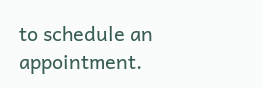to schedule an appointment.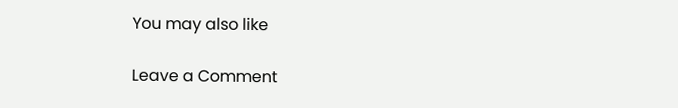You may also like

Leave a Comment